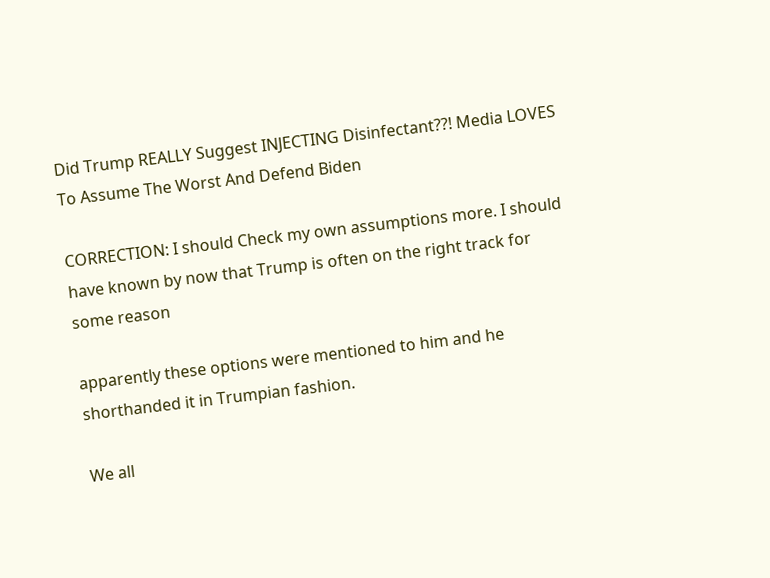Did Trump REALLY Suggest INJECTING Disinfectant??! Media LOVES To Assume The Worst And Defend Biden

CORRECTION: I should Check my own assumptions more. I should have known by now that Trump is often on the right track for some reason

apparently these options were mentioned to him and he shorthanded it in Trumpian fashion.

We all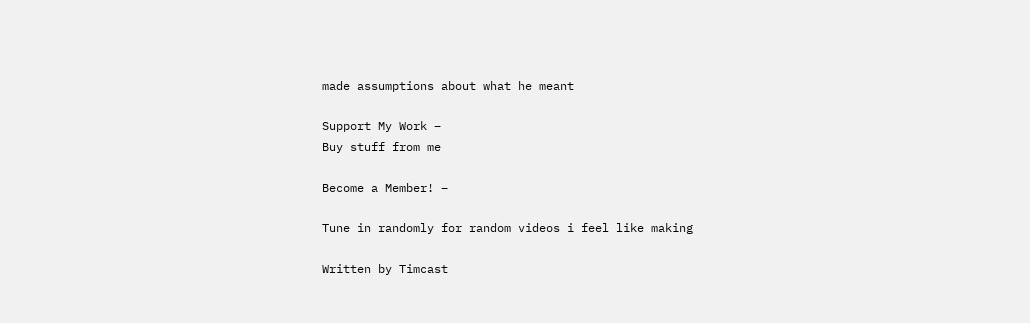made assumptions about what he meant

Support My Work –
Buy stuff from me

Become a Member! –

Tune in randomly for random videos i feel like making

Written by Timcast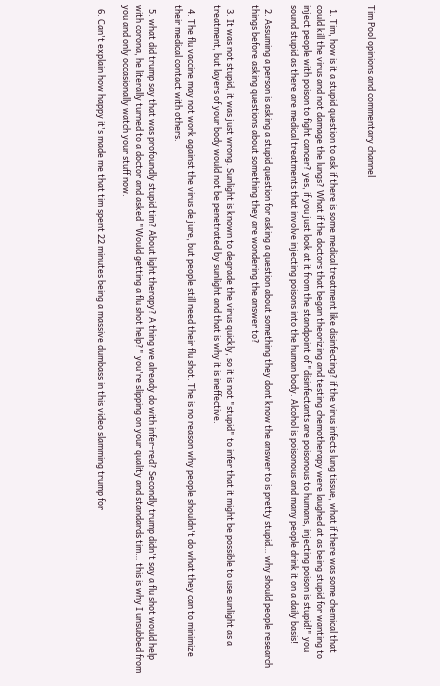Tim Pool opinions and commentary channel


  1. Tim, how is it a stupid question to ask if there is some medical treatment like disinfecting? if the virus infects lung tissue, what if there was some chemical that could kill the virus and not damage the lungs? What if the doctors that began theorizing and testing chemotherapy were laughed at as being stupid for wanting to inject people with poison to fight cancer? yes, if you just look at it from the standpoint of "disinfectants are poisonous to humans, injecting poison is stupid!" you sound stupid as there are medical treatments that involve injecting poisons into the human body. Alcohol is poisonous and many people drink it on a daily basis!

  2. Assuming a person is asking a stupid question for asking a question about something they dont know the answer to is pretty stupid… why should people research things before asking questions about something they are wondering the answer to?

  3. It was not stupid, it was just wrong. Sunlight is known to degrade the virus quickly, so it is not "stupid" to infer that it might be possible to use sunlight as a treatment, but layers of your body would not be penetrated by sunlight and that is why it is ineffective.

  4. The flu vaccine may not work against the virus de jure, but people still need their flu shot. The is no reason why people shouldn't do what they can to minimize their medical contact with others.

  5. what did trump say that was profoundly stupid tim? About light therapy? A thing we already do with infer-red? Secondly trump didn't say a flu shot would help with corona, he literally turned to a doctor and asked "Would getting a flu shot help?" you're slipping on your quality and standards tim… this is why I unsubbed from you and only occasionally watch your stuff now.

  6. Can't explain how happy it's made me that tim spent 22 minutes being a massive dumbass in this video slamming trump for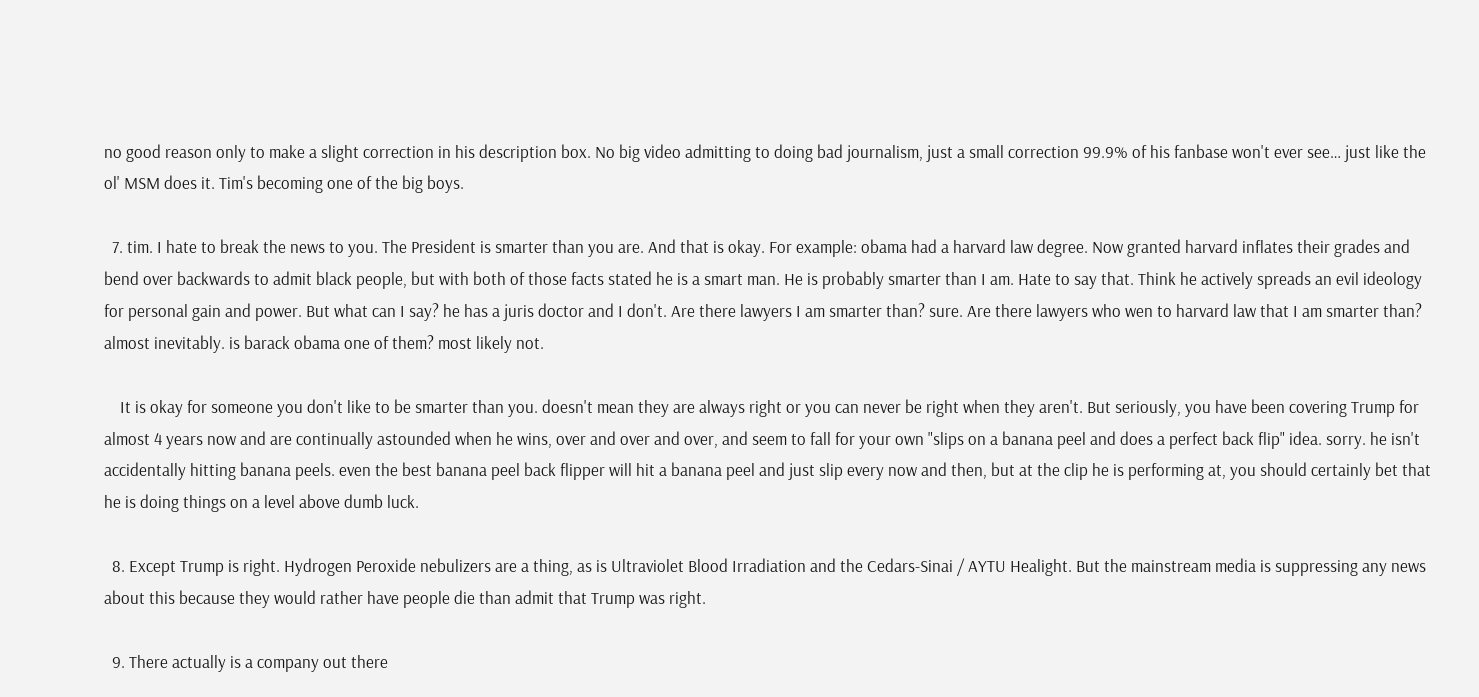no good reason only to make a slight correction in his description box. No big video admitting to doing bad journalism, just a small correction 99.9% of his fanbase won't ever see… just like the ol' MSM does it. Tim's becoming one of the big boys.

  7. tim. I hate to break the news to you. The President is smarter than you are. And that is okay. For example: obama had a harvard law degree. Now granted harvard inflates their grades and bend over backwards to admit black people, but with both of those facts stated he is a smart man. He is probably smarter than I am. Hate to say that. Think he actively spreads an evil ideology for personal gain and power. But what can I say? he has a juris doctor and I don't. Are there lawyers I am smarter than? sure. Are there lawyers who wen to harvard law that I am smarter than? almost inevitably. is barack obama one of them? most likely not.

    It is okay for someone you don't like to be smarter than you. doesn't mean they are always right or you can never be right when they aren't. But seriously, you have been covering Trump for almost 4 years now and are continually astounded when he wins, over and over and over, and seem to fall for your own "slips on a banana peel and does a perfect back flip" idea. sorry. he isn't accidentally hitting banana peels. even the best banana peel back flipper will hit a banana peel and just slip every now and then, but at the clip he is performing at, you should certainly bet that he is doing things on a level above dumb luck.

  8. Except Trump is right. Hydrogen Peroxide nebulizers are a thing, as is Ultraviolet Blood Irradiation and the Cedars-Sinai / AYTU Healight. But the mainstream media is suppressing any news about this because they would rather have people die than admit that Trump was right.

  9. There actually is a company out there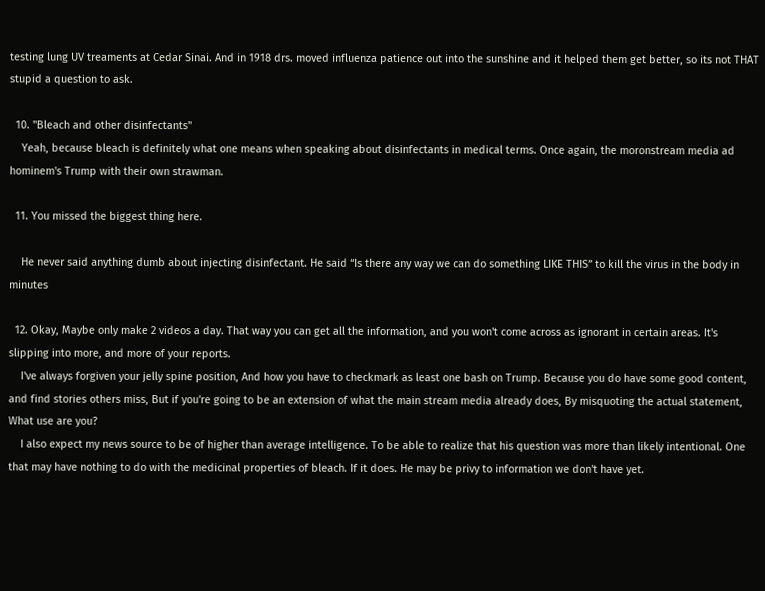testing lung UV treaments at Cedar Sinai. And in 1918 drs. moved influenza patience out into the sunshine and it helped them get better, so its not THAT stupid a question to ask.

  10. "Bleach and other disinfectants"
    Yeah, because bleach is definitely what one means when speaking about disinfectants in medical terms. Once again, the moronstream media ad hominem's Trump with their own strawman.

  11. You missed the biggest thing here.

    He never said anything dumb about injecting disinfectant. He said “Is there any way we can do something LIKE THIS” to kill the virus in the body in minutes

  12. Okay, Maybe only make 2 videos a day. That way you can get all the information, and you won't come across as ignorant in certain areas. It's slipping into more, and more of your reports.
    I've always forgiven your jelly spine position, And how you have to checkmark as least one bash on Trump. Because you do have some good content, and find stories others miss, But if you're going to be an extension of what the main stream media already does, By misquoting the actual statement, What use are you?
    I also expect my news source to be of higher than average intelligence. To be able to realize that his question was more than likely intentional. One that may have nothing to do with the medicinal properties of bleach. If it does. He may be privy to information we don't have yet.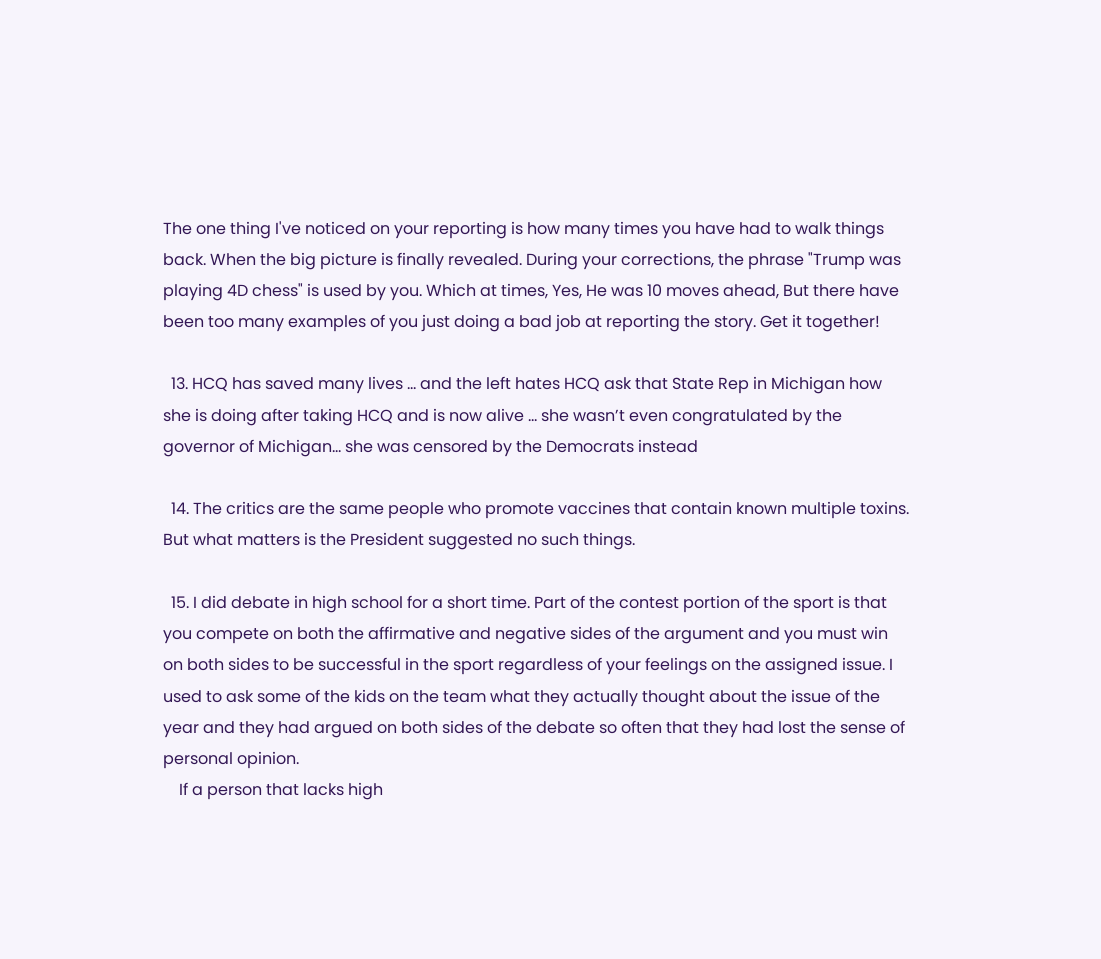The one thing I've noticed on your reporting is how many times you have had to walk things back. When the big picture is finally revealed. During your corrections, the phrase "Trump was playing 4D chess" is used by you. Which at times, Yes, He was 10 moves ahead, But there have been too many examples of you just doing a bad job at reporting the story. Get it together!

  13. HCQ has saved many lives … and the left hates HCQ ask that State Rep in Michigan how she is doing after taking HCQ and is now alive … she wasn’t even congratulated by the governor of Michigan… she was censored by the Democrats instead

  14. The critics are the same people who promote vaccines that contain known multiple toxins. But what matters is the President suggested no such things.

  15. I did debate in high school for a short time. Part of the contest portion of the sport is that you compete on both the affirmative and negative sides of the argument and you must win on both sides to be successful in the sport regardless of your feelings on the assigned issue. I used to ask some of the kids on the team what they actually thought about the issue of the year and they had argued on both sides of the debate so often that they had lost the sense of personal opinion.
    If a person that lacks high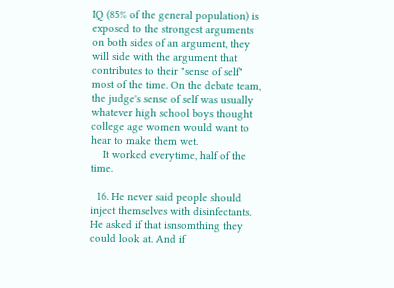IQ (85% of the general population) is exposed to the strongest arguments on both sides of an argument, they will side with the argument that contributes to their "sense of self" most of the time. On the debate team, the judge's sense of self was usually whatever high school boys thought college age women would want to hear to make them wet.
    It worked everytime, half of the time.

  16. He never said people should inject themselves with disinfectants. He asked if that isnsomthing they could look at. And if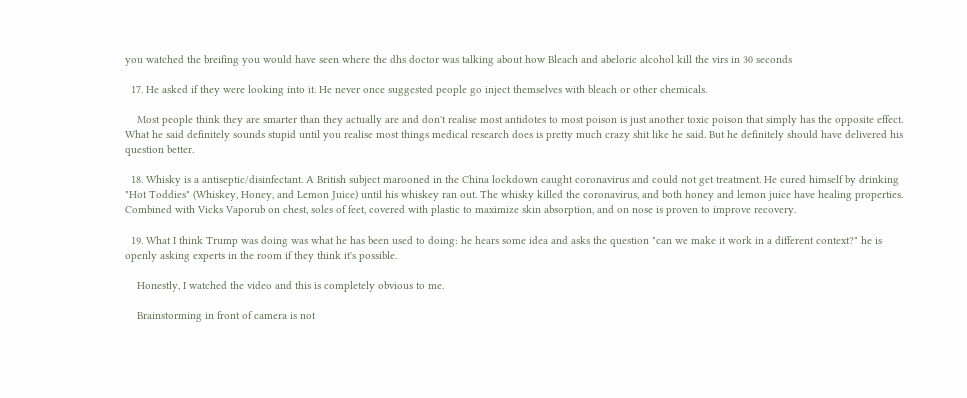you watched the breifing you would have seen where the dhs doctor was talking about how Bleach and abeloric alcohol kill the virs in 30 seconds

  17. He asked if they were looking into it. He never once suggested people go inject themselves with bleach or other chemicals.

    Most people think they are smarter than they actually are and don't realise most antidotes to most poison is just another toxic poison that simply has the opposite effect. What he said definitely sounds stupid until you realise most things medical research does is pretty much crazy shit like he said. But he definitely should have delivered his question better.

  18. Whisky is a antiseptic/disinfectant. A British subject marooned in the China lockdown caught coronavirus and could not get treatment. He cured himself by drinking "Hot Toddies" (Whiskey, Honey, and Lemon Juice) until his whiskey ran out. The whisky killed the coronavirus, and both honey and lemon juice have healing properties. Combined with Vicks Vaporub on chest, soles of feet, covered with plastic to maximize skin absorption, and on nose is proven to improve recovery.

  19. What I think Trump was doing was what he has been used to doing: he hears some idea and asks the question "can we make it work in a different context?" he is openly asking experts in the room if they think it's possible.

    Honestly, I watched the video and this is completely obvious to me.

    Brainstorming in front of camera is not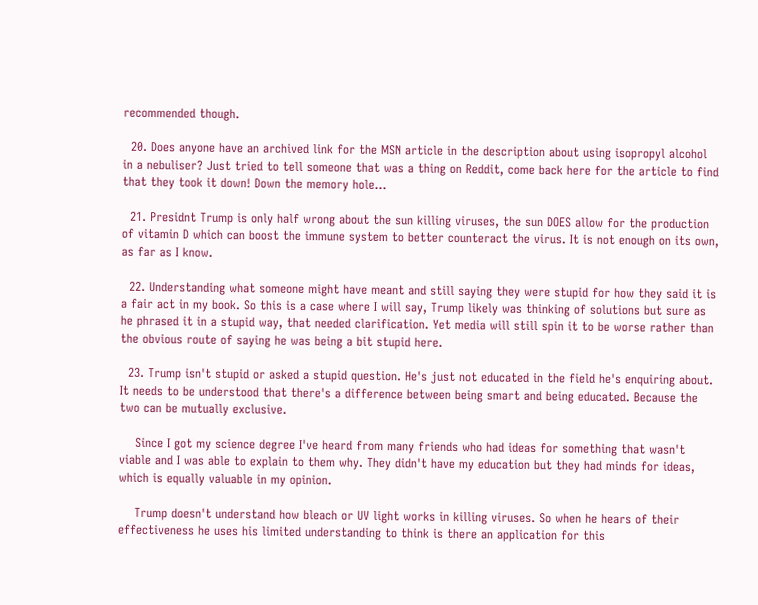recommended though.

  20. Does anyone have an archived link for the MSN article in the description about using isopropyl alcohol in a nebuliser? Just tried to tell someone that was a thing on Reddit, come back here for the article to find that they took it down! Down the memory hole…

  21. Presidnt Trump is only half wrong about the sun killing viruses, the sun DOES allow for the production of vitamin D which can boost the immune system to better counteract the virus. It is not enough on its own, as far as I know.

  22. Understanding what someone might have meant and still saying they were stupid for how they said it is a fair act in my book. So this is a case where I will say, Trump likely was thinking of solutions but sure as he phrased it in a stupid way, that needed clarification. Yet media will still spin it to be worse rather than the obvious route of saying he was being a bit stupid here.

  23. Trump isn't stupid or asked a stupid question. He's just not educated in the field he's enquiring about. It needs to be understood that there's a difference between being smart and being educated. Because the two can be mutually exclusive.

    Since I got my science degree I've heard from many friends who had ideas for something that wasn't viable and I was able to explain to them why. They didn't have my education but they had minds for ideas, which is equally valuable in my opinion.

    Trump doesn't understand how bleach or UV light works in killing viruses. So when he hears of their effectiveness he uses his limited understanding to think is there an application for this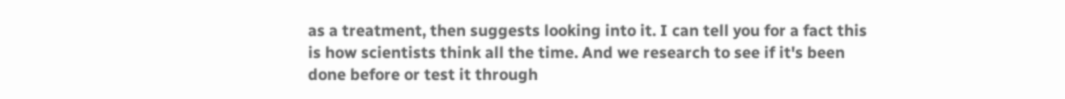as a treatment, then suggests looking into it. I can tell you for a fact this is how scientists think all the time. And we research to see if it's been done before or test it through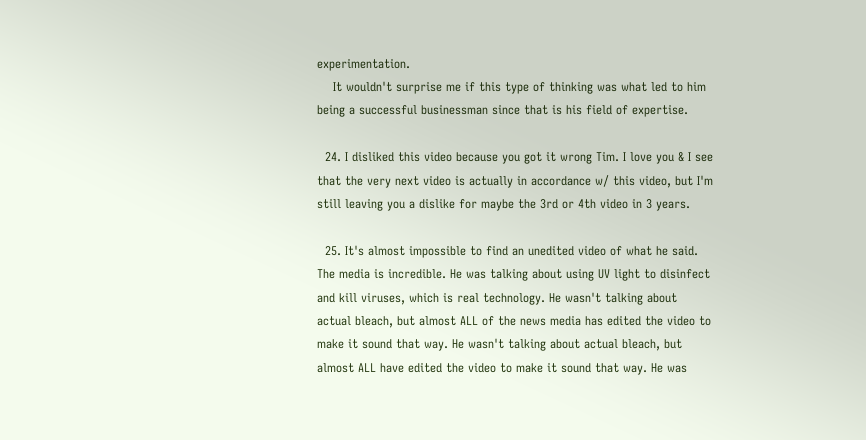experimentation.
    It wouldn't surprise me if this type of thinking was what led to him being a successful businessman since that is his field of expertise.

  24. I disliked this video because you got it wrong Tim. I love you & I see that the very next video is actually in accordance w/ this video, but I'm still leaving you a dislike for maybe the 3rd or 4th video in 3 years.

  25. It's almost impossible to find an unedited video of what he said. The media is incredible. He was talking about using UV light to disinfect and kill viruses, which is real technology. He wasn't talking about actual bleach, but almost ALL of the news media has edited the video to make it sound that way. He wasn't talking about actual bleach, but almost ALL have edited the video to make it sound that way. He was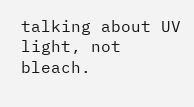talking about UV light, not bleach.